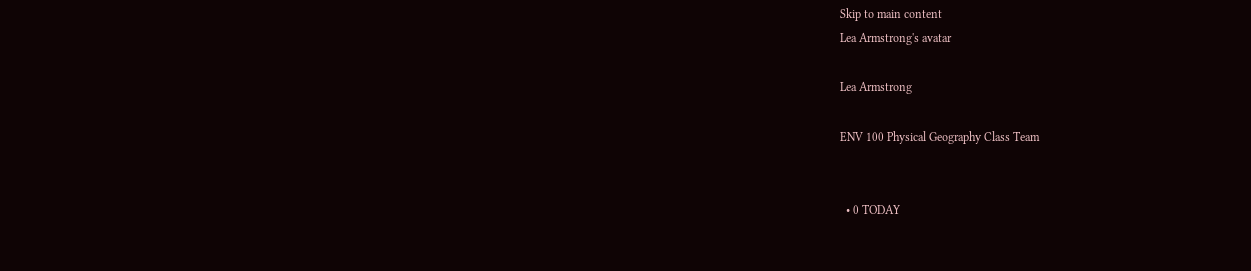Skip to main content
Lea Armstrong's avatar

Lea Armstrong

ENV 100 Physical Geography Class Team


  • 0 TODAY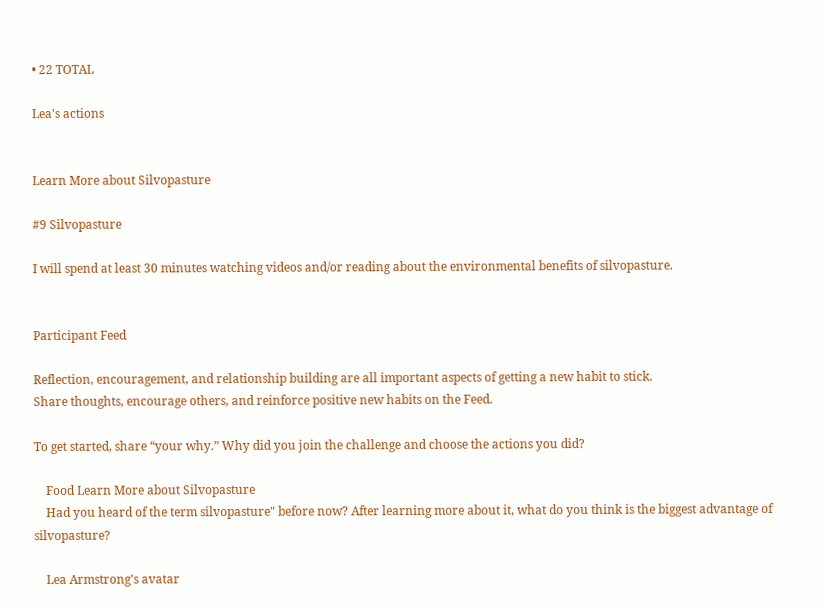• 22 TOTAL

Lea's actions


Learn More about Silvopasture

#9 Silvopasture

I will spend at least 30 minutes watching videos and/or reading about the environmental benefits of silvopasture.


Participant Feed

Reflection, encouragement, and relationship building are all important aspects of getting a new habit to stick.
Share thoughts, encourage others, and reinforce positive new habits on the Feed.

To get started, share “your why.” Why did you join the challenge and choose the actions you did?

    Food Learn More about Silvopasture
    Had you heard of the term silvopasture" before now? After learning more about it, what do you think is the biggest advantage of silvopasture?

    Lea Armstrong's avatar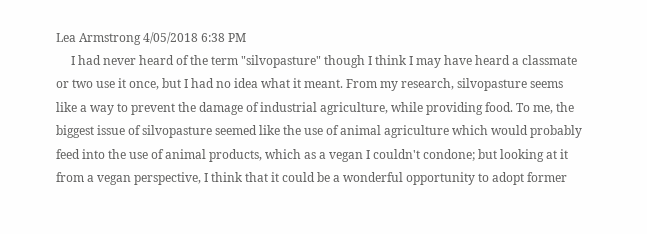Lea Armstrong 4/05/2018 6:38 PM
     I had never heard of the term "silvopasture" though I think I may have heard a classmate or two use it once, but I had no idea what it meant. From my research, silvopasture seems like a way to prevent the damage of industrial agriculture, while providing food. To me, the biggest issue of silvopasture seemed like the use of animal agriculture which would probably feed into the use of animal products, which as a vegan I couldn't condone; but looking at it from a vegan perspective, I think that it could be a wonderful opportunity to adopt former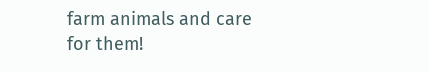farm animals and care for them!